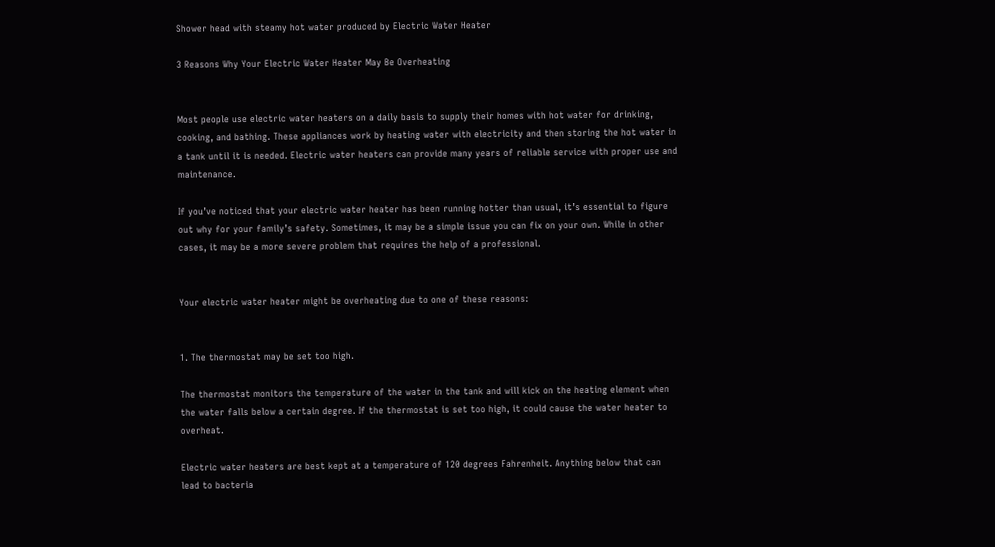Shower head with steamy hot water produced by Electric Water Heater

3 Reasons Why Your Electric Water Heater May Be Overheating


Most people use electric water heaters on a daily basis to supply their homes with hot water for drinking, cooking, and bathing. These appliances work by heating water with electricity and then storing the hot water in a tank until it is needed. Electric water heaters can provide many years of reliable service with proper use and maintenance.

If you’ve noticed that your electric water heater has been running hotter than usual, it’s essential to figure out why for your family’s safety. Sometimes, it may be a simple issue you can fix on your own. While in other cases, it may be a more severe problem that requires the help of a professional.


Your electric water heater might be overheating due to one of these reasons:


1. The thermostat may be set too high.

The thermostat monitors the temperature of the water in the tank and will kick on the heating element when the water falls below a certain degree. If the thermostat is set too high, it could cause the water heater to overheat.

Electric water heaters are best kept at a temperature of 120 degrees Fahrenheit. Anything below that can lead to bacteria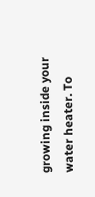growing inside your water heater. To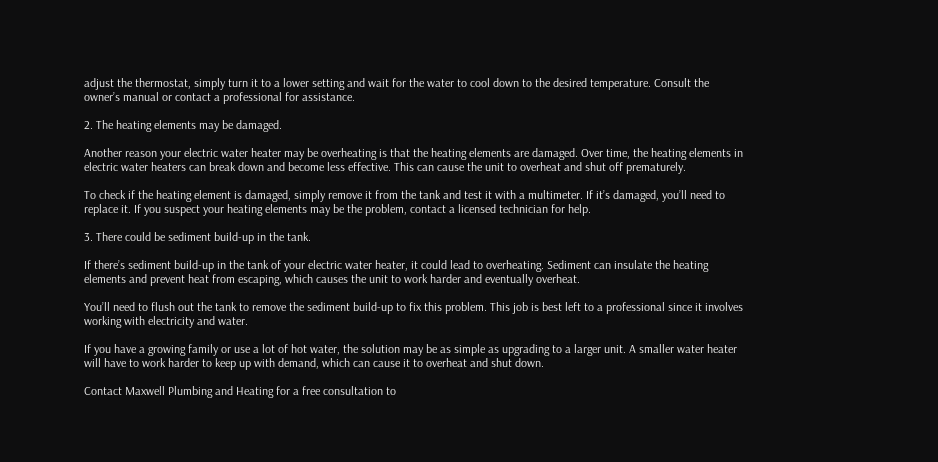adjust the thermostat, simply turn it to a lower setting and wait for the water to cool down to the desired temperature. Consult the owner’s manual or contact a professional for assistance.

2. The heating elements may be damaged.

Another reason your electric water heater may be overheating is that the heating elements are damaged. Over time, the heating elements in electric water heaters can break down and become less effective. This can cause the unit to overheat and shut off prematurely.

To check if the heating element is damaged, simply remove it from the tank and test it with a multimeter. If it’s damaged, you’ll need to replace it. If you suspect your heating elements may be the problem, contact a licensed technician for help.

3. There could be sediment build-up in the tank.

If there’s sediment build-up in the tank of your electric water heater, it could lead to overheating. Sediment can insulate the heating elements and prevent heat from escaping, which causes the unit to work harder and eventually overheat.

You’ll need to flush out the tank to remove the sediment build-up to fix this problem. This job is best left to a professional since it involves working with electricity and water.

If you have a growing family or use a lot of hot water, the solution may be as simple as upgrading to a larger unit. A smaller water heater will have to work harder to keep up with demand, which can cause it to overheat and shut down.

Contact Maxwell Plumbing and Heating for a free consultation to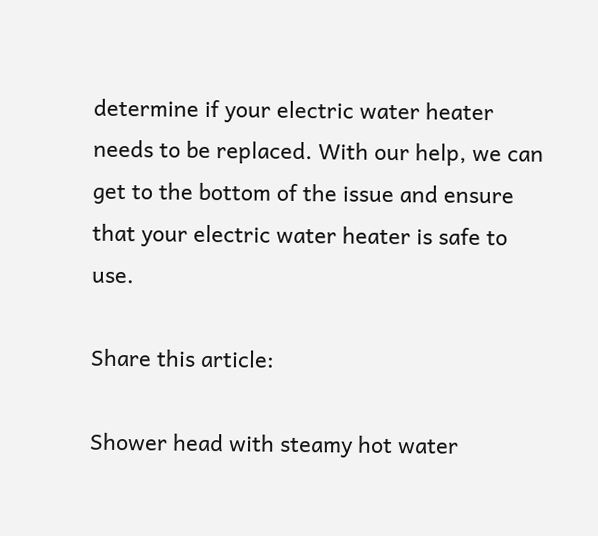determine if your electric water heater needs to be replaced. With our help, we can get to the bottom of the issue and ensure that your electric water heater is safe to use.

Share this article:

Shower head with steamy hot water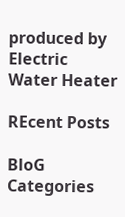produced by Electric Water Heater

REcent Posts

BloG Categories